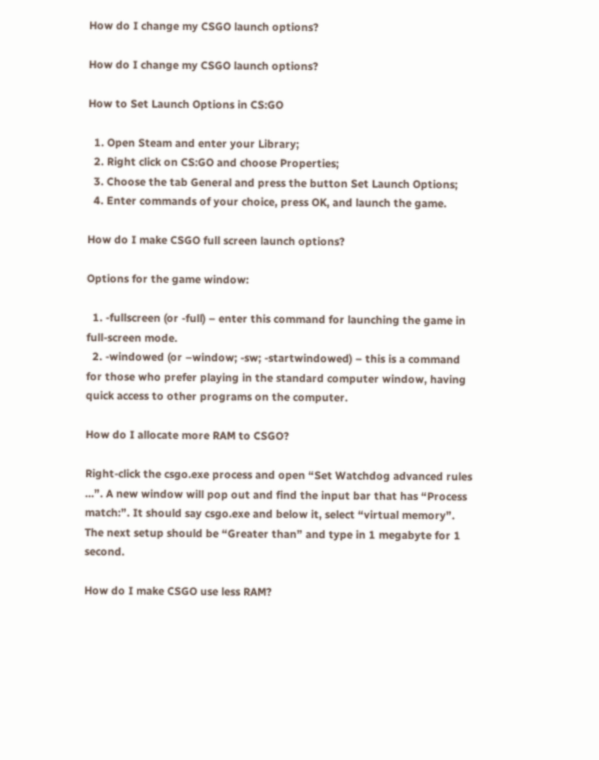How do I change my CSGO launch options?

How do I change my CSGO launch options?

How to Set Launch Options in CS:GO

  1. Open Steam and enter your Library;
  2. Right click on CS:GO and choose Properties;
  3. Choose the tab General and press the button Set Launch Options;
  4. Enter commands of your choice, press OK, and launch the game.

How do I make CSGO full screen launch options?

Options for the game window:

  1. -fullscreen (or -full) – enter this command for launching the game in full-screen mode.
  2. -windowed (or –window; -sw; -startwindowed) – this is a command for those who prefer playing in the standard computer window, having quick access to other programs on the computer.

How do I allocate more RAM to CSGO?

Right-click the csgo.exe process and open “Set Watchdog advanced rules …”. A new window will pop out and find the input bar that has “Process match:”. It should say csgo.exe and below it, select “virtual memory”. The next setup should be “Greater than” and type in 1 megabyte for 1 second.

How do I make CSGO use less RAM?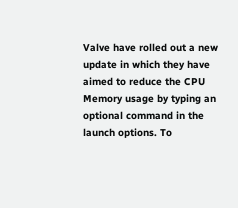Valve have rolled out a new update in which they have aimed to reduce the CPU Memory usage by typing an optional command in the launch options. To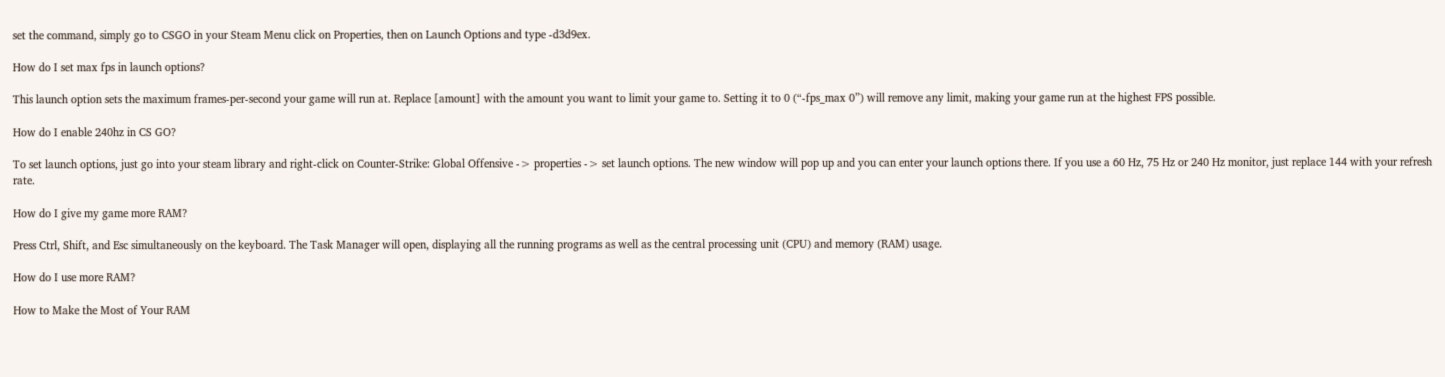set the command, simply go to CSGO in your Steam Menu click on Properties, then on Launch Options and type -d3d9ex.

How do I set max fps in launch options?

This launch option sets the maximum frames-per-second your game will run at. Replace [amount] with the amount you want to limit your game to. Setting it to 0 (“-fps_max 0”) will remove any limit, making your game run at the highest FPS possible.

How do I enable 240hz in CS GO?

To set launch options, just go into your steam library and right-click on Counter-Strike: Global Offensive -> properties -> set launch options. The new window will pop up and you can enter your launch options there. If you use a 60 Hz, 75 Hz or 240 Hz monitor, just replace 144 with your refresh rate.

How do I give my game more RAM?

Press Ctrl, Shift, and Esc simultaneously on the keyboard. The Task Manager will open, displaying all the running programs as well as the central processing unit (CPU) and memory (RAM) usage.

How do I use more RAM?

How to Make the Most of Your RAM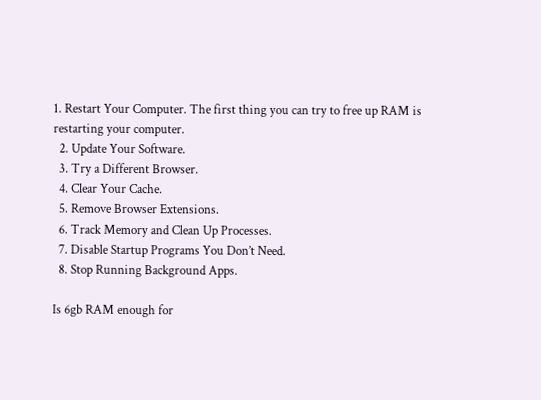1. Restart Your Computer. The first thing you can try to free up RAM is restarting your computer.
  2. Update Your Software.
  3. Try a Different Browser.
  4. Clear Your Cache.
  5. Remove Browser Extensions.
  6. Track Memory and Clean Up Processes.
  7. Disable Startup Programs You Don’t Need.
  8. Stop Running Background Apps.

Is 6gb RAM enough for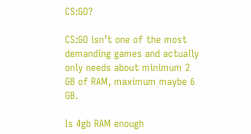CS:GO?

CS:GO isn’t one of the most demanding games and actually only needs about minimum 2 GB of RAM, maximum maybe 6 GB.

Is 4gb RAM enough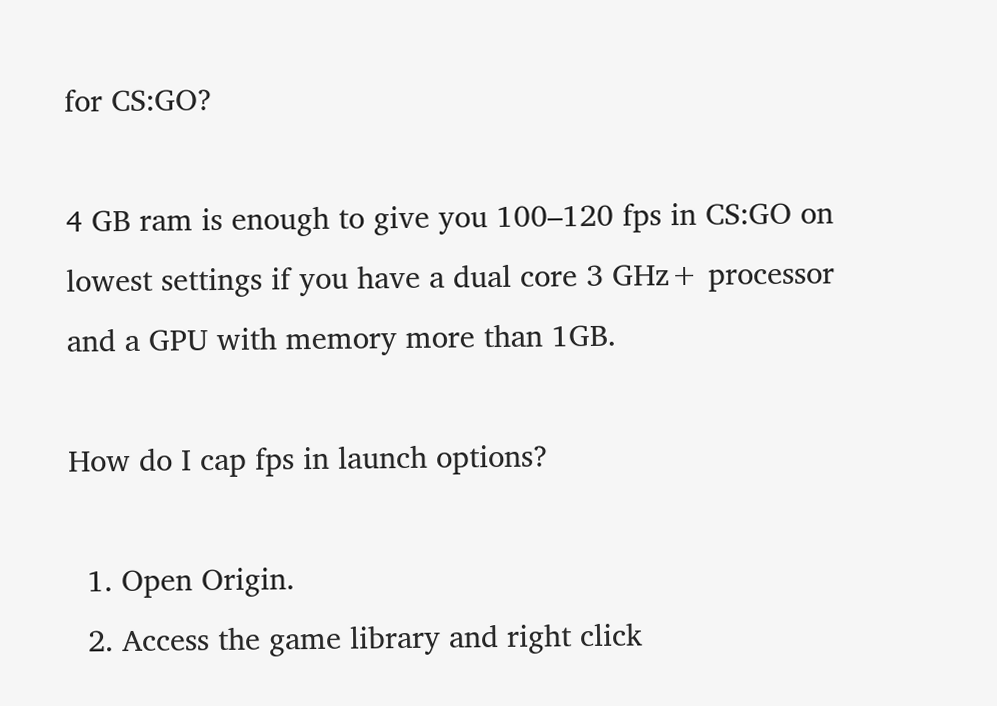for CS:GO?

4 GB ram is enough to give you 100–120 fps in CS:GO on lowest settings if you have a dual core 3 GHz+ processor and a GPU with memory more than 1GB.

How do I cap fps in launch options?

  1. Open Origin.
  2. Access the game library and right click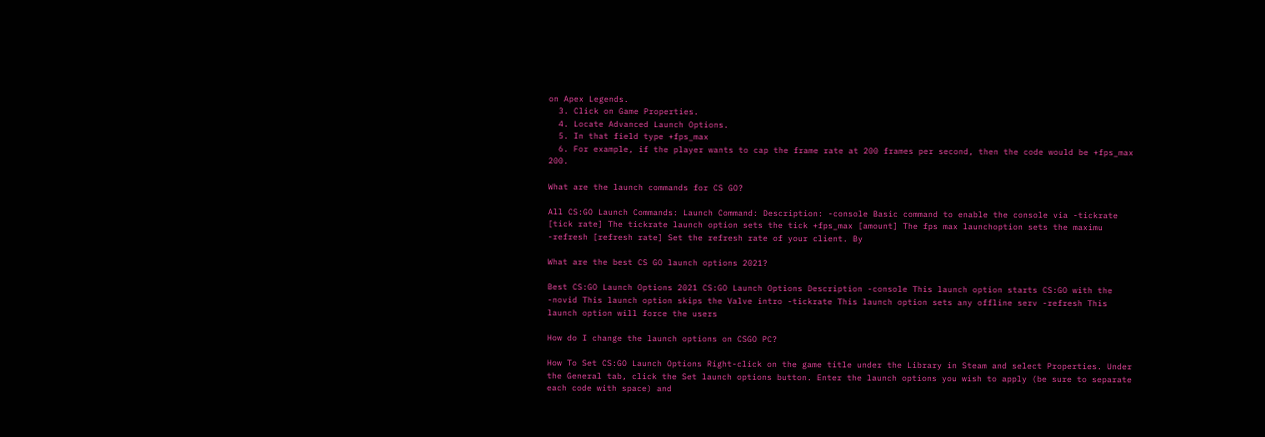on Apex Legends.
  3. Click on Game Properties.
  4. Locate Advanced Launch Options.
  5. In that field type +fps_max
  6. For example, if the player wants to cap the frame rate at 200 frames per second, then the code would be +fps_max 200.

What are the launch commands for CS GO?

All CS:GO Launch Commands: Launch Command: Description: -console Basic command to enable the console via -tickrate [tick rate] The tickrate launch option sets the tick +fps_max [amount] The fps max launchoption sets the maximu -refresh [refresh rate] Set the refresh rate of your client. By

What are the best CS GO launch options 2021?

Best CS:GO Launch Options 2021 CS:GO Launch Options Description -console This launch option starts CS:GO with the -novid This launch option skips the Valve intro -tickrate This launch option sets any offline serv -refresh This launch option will force the users

How do I change the launch options on CSGO PC?

How To Set CS:GO Launch Options Right-click on the game title under the Library in Steam and select Properties. Under the General tab, click the Set launch options button. Enter the launch options you wish to apply (be sure to separate each code with space) and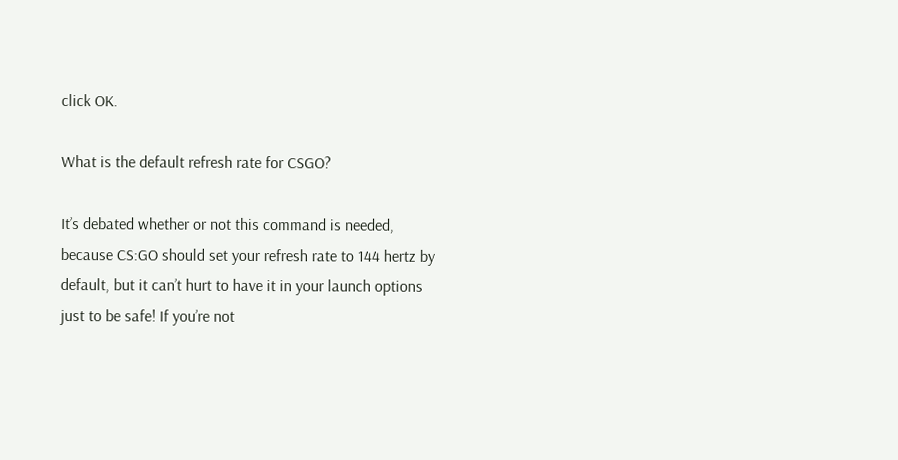click OK.

What is the default refresh rate for CSGO?

It’s debated whether or not this command is needed, because CS:GO should set your refresh rate to 144 hertz by default, but it can’t hurt to have it in your launch options just to be safe! If you’re not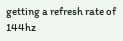getting a refresh rate of 144hz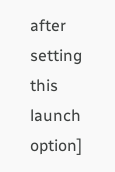after setting this launch option]